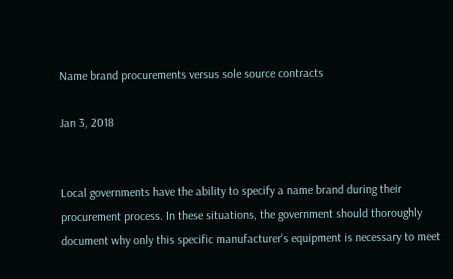Name brand procurements versus sole source contracts

Jan 3, 2018


Local governments have the ability to specify a name brand during their procurement process. In these situations, the government should thoroughly document why only this specific manufacturer's equipment is necessary to meet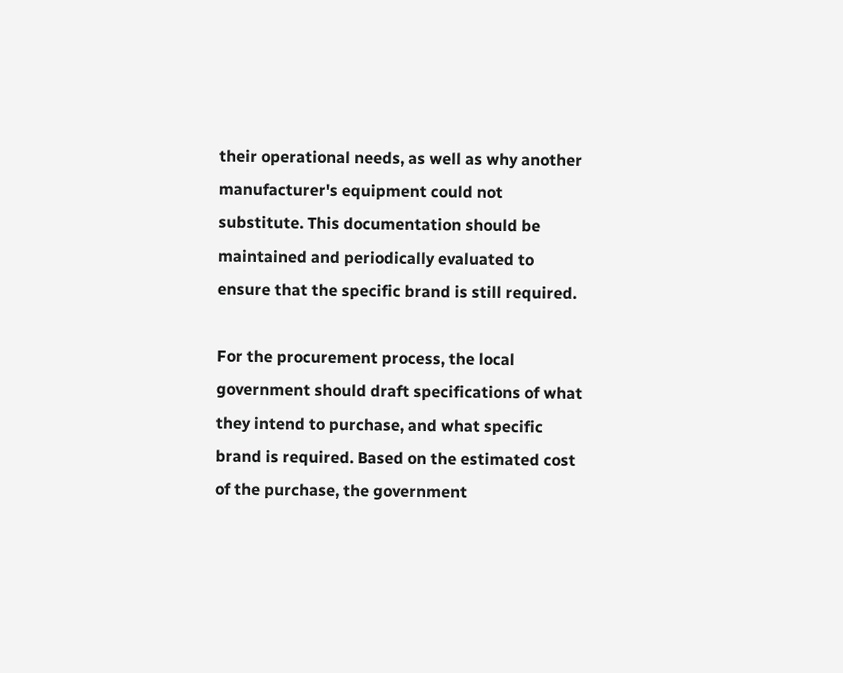their operational needs, as well as why another manufacturer's equipment could not substitute. This documentation should be maintained and periodically evaluated to ensure that the specific brand is still required.

For the procurement process, the local government should draft specifications of what they intend to purchase, and what specific brand is required. Based on the estimated cost of the purchase, the government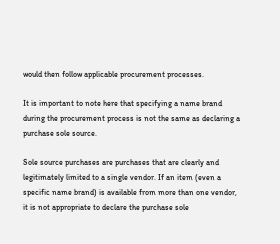would then follow applicable procurement processes.

It is important to note here that specifying a name brand during the procurement process is not the same as declaring a purchase sole source.

Sole source purchases are purchases that are clearly and legitimately limited to a single vendor. If an item (even a specific name brand) is available from more than one vendor, it is not appropriate to declare the purchase sole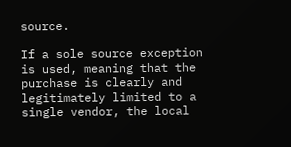source.

If a sole source exception is used, meaning that the purchase is clearly and legitimately limited to a single vendor, the local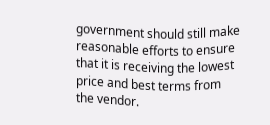government should still make reasonable efforts to ensure that it is receiving the lowest price and best terms from the vendor.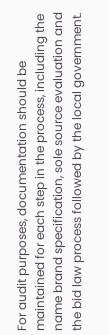For audit purposes, documentation should be maintained for each step in the process, including the name brand specification, sole source evaluation and the bid law process followed by the local government.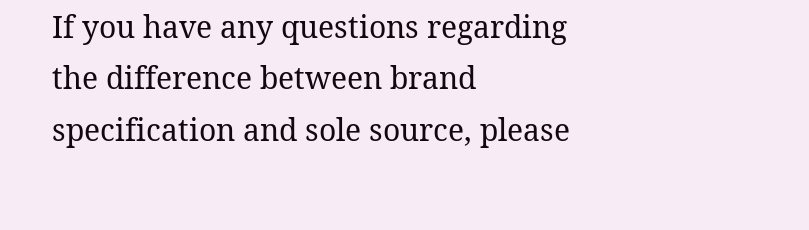If you have any questions regarding the difference between brand specification and sole source, please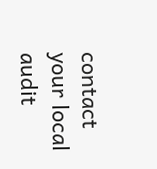contact your local audit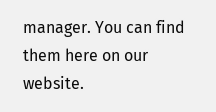manager. You can find them here on our website.